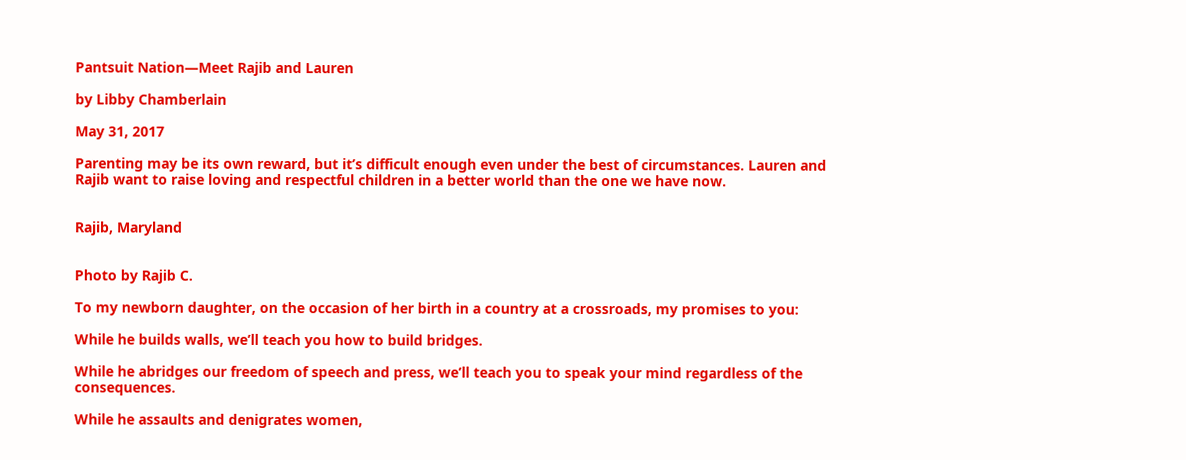Pantsuit Nation—Meet Rajib and Lauren

by Libby Chamberlain

May 31, 2017

Parenting may be its own reward, but it’s difficult enough even under the best of circumstances. Lauren and Rajib want to raise loving and respectful children in a better world than the one we have now.


Rajib, Maryland


Photo by Rajib C.

To my newborn daughter, on the occasion of her birth in a country at a crossroads, my promises to you:

While he builds walls, we’ll teach you how to build bridges.

While he abridges our freedom of speech and press, we’ll teach you to speak your mind regardless of the consequences.

While he assaults and denigrates women,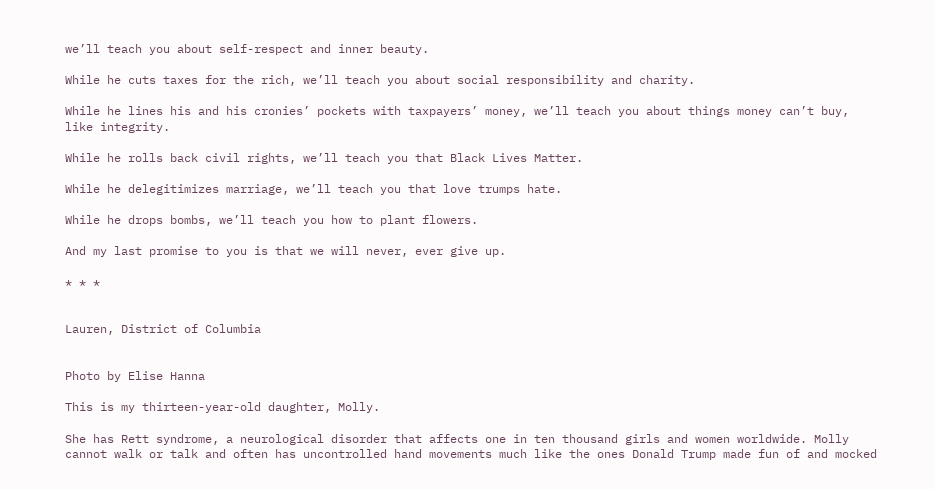we’ll teach you about self-respect and inner beauty.

While he cuts taxes for the rich, we’ll teach you about social responsibility and charity.

While he lines his and his cronies’ pockets with taxpayers’ money, we’ll teach you about things money can’t buy, like integrity.

While he rolls back civil rights, we’ll teach you that Black Lives Matter.

While he delegitimizes marriage, we’ll teach you that love trumps hate.

While he drops bombs, we’ll teach you how to plant flowers.

And my last promise to you is that we will never, ever give up.

* * *


Lauren, District of Columbia


Photo by Elise Hanna

This is my thirteen-year-old daughter, Molly.

She has Rett syndrome, a neurological disorder that affects one in ten thousand girls and women worldwide. Molly cannot walk or talk and often has uncontrolled hand movements much like the ones Donald Trump made fun of and mocked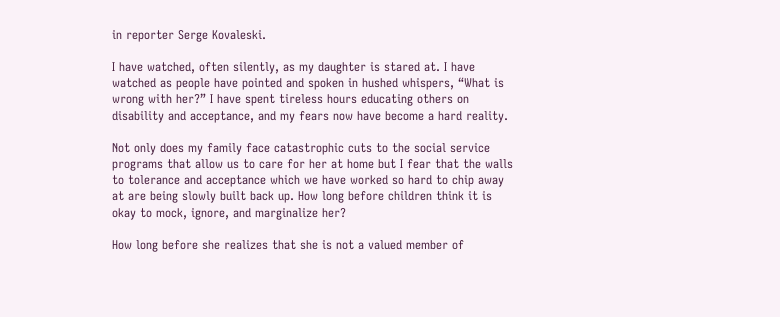in reporter Serge Kovaleski.

I have watched, often silently, as my daughter is stared at. I have watched as people have pointed and spoken in hushed whispers, “What is wrong with her?” I have spent tireless hours educating others on disability and acceptance, and my fears now have become a hard reality.

Not only does my family face catastrophic cuts to the social service programs that allow us to care for her at home but I fear that the walls to tolerance and acceptance which we have worked so hard to chip away at are being slowly built back up. How long before children think it is okay to mock, ignore, and marginalize her?

How long before she realizes that she is not a valued member of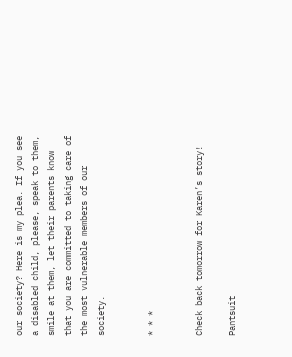our society? Here is my plea. If you see a disabled child, please, speak to them, smile at them, let their parents know that you are committed to taking care of the most vulnerable members of our society.


* * *


Check back tomorrow for Karen’s story!

Pantsuit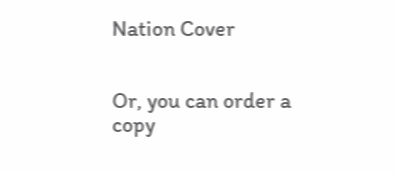Nation Cover


Or, you can order a copy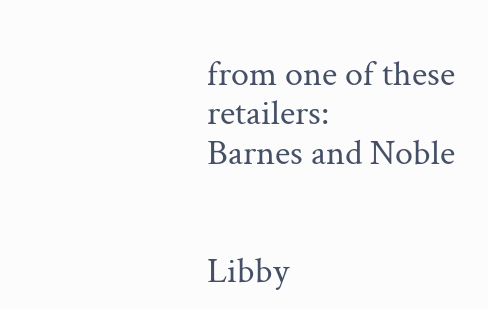from one of these retailers:
Barnes and Noble


Libby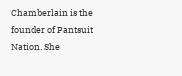Chamberlain is the founder of Pantsuit Nation. She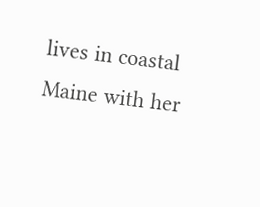lives in coastal Maine with her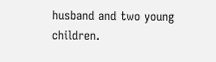husband and two young children.